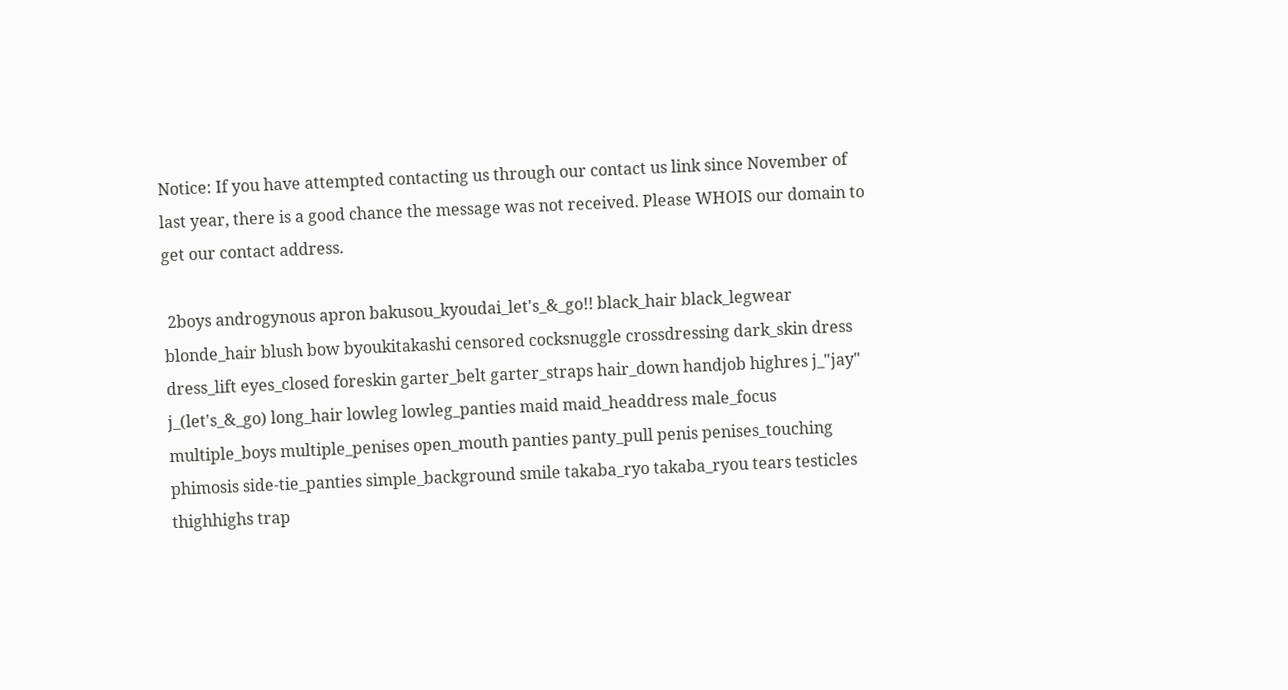Notice: If you have attempted contacting us through our contact us link since November of last year, there is a good chance the message was not received. Please WHOIS our domain to get our contact address.

 2boys androgynous apron bakusou_kyoudai_let's_&_go!! black_hair black_legwear blonde_hair blush bow byoukitakashi censored cocksnuggle crossdressing dark_skin dress dress_lift eyes_closed foreskin garter_belt garter_straps hair_down handjob highres j_"jay" j_(let's_&_go) long_hair lowleg lowleg_panties maid maid_headdress male_focus multiple_boys multiple_penises open_mouth panties panty_pull penis penises_touching phimosis side-tie_panties simple_background smile takaba_ryo takaba_ryou tears testicles thighhighs trap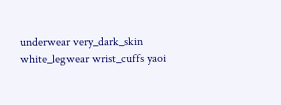underwear very_dark_skin white_legwear wrist_cuffs yaoi